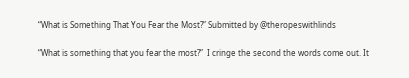“What is Something That You Fear the Most?” Submitted by @theropeswithlinds

“What is something that you fear the most?”  I cringe the second the words come out. It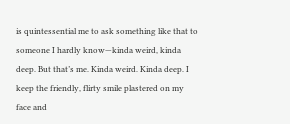is quintessential me to ask something like that to someone I hardly know—kinda weird, kinda deep. But that’s me. Kinda weird. Kinda deep. I keep the friendly, flirty smile plastered on my face and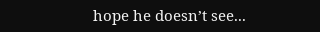hope he doesn’t see...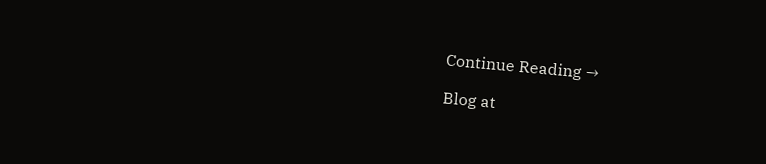Continue Reading →

Blog at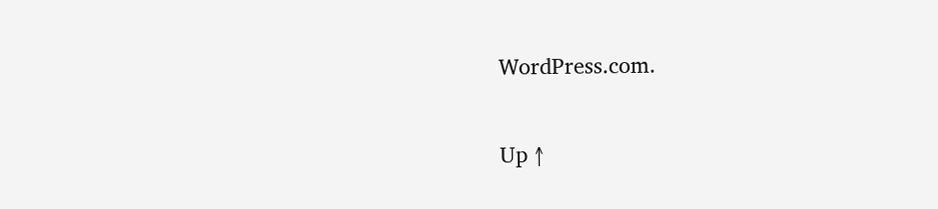WordPress.com.

Up ↑